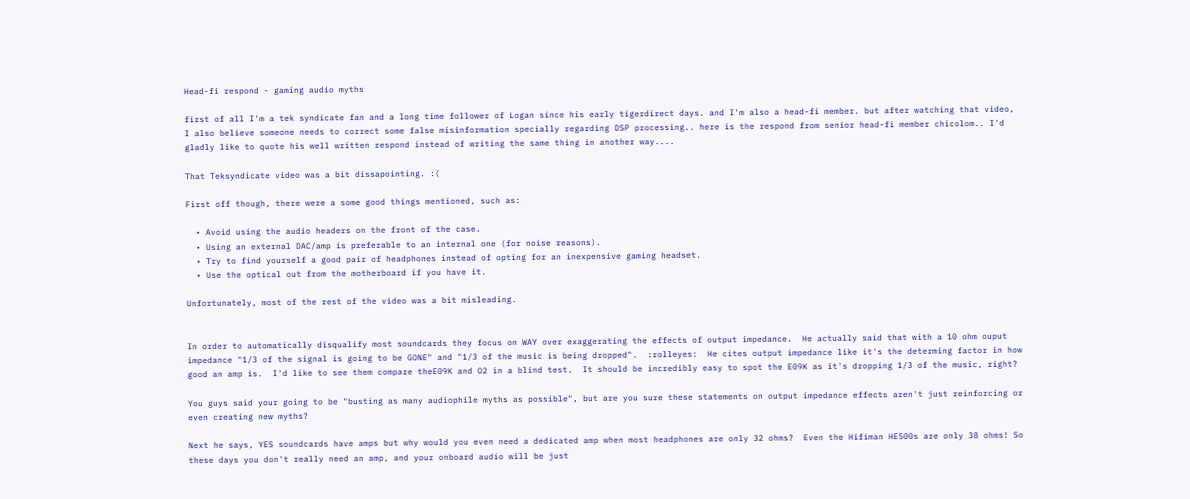Head-fi respond - gaming audio myths

first of all I'm a tek syndicate fan and a long time follower of Logan since his early tigerdirect days. and I'm also a head-fi member. but after watching that video,  I also believe someone needs to correct some false misinformation specially regarding DSP processing.. here is the respond from senior head-fi member chicolom.. I'd gladly like to quote his well written respond instead of writing the same thing in another way....

That Teksyndicate video was a bit dissapointing. :(

First off though, there were a some good things mentioned, such as:

  • Avoid using the audio headers on the front of the case.
  • Using an external DAC/amp is preferable to an internal one (for noise reasons).
  • Try to find yourself a good pair of headphones instead of opting for an inexpensive gaming headset.
  • Use the optical out from the motherboard if you have it.

Unfortunately, most of the rest of the video was a bit misleading.


In order to automatically disqualify most soundcards they focus on WAY over exaggerating the effects of output impedance.  He actually said that with a 10 ohm ouput impedance "1/3 of the signal is going to be GONE" and "1/3 of the music is being dropped".  :rolleyes:  He cites output impedance like it's the determing factor in how good an amp is.  I'd like to see them compare theE09K and O2 in a blind test.  It should be incredibly easy to spot the E09K as it's dropping 1/3 of the music, right?

You guys said your going to be "busting as many audiophile myths as possible", but are you sure these statements on output impedance effects aren't just reinforcing or even creating new myths?

Next he says, YES soundcards have amps but why would you even need a dedicated amp when most headphones are only 32 ohms?  Even the Hifiman HE500s are only 38 ohms! So these days you don't really need an amp, and your onboard audio will be just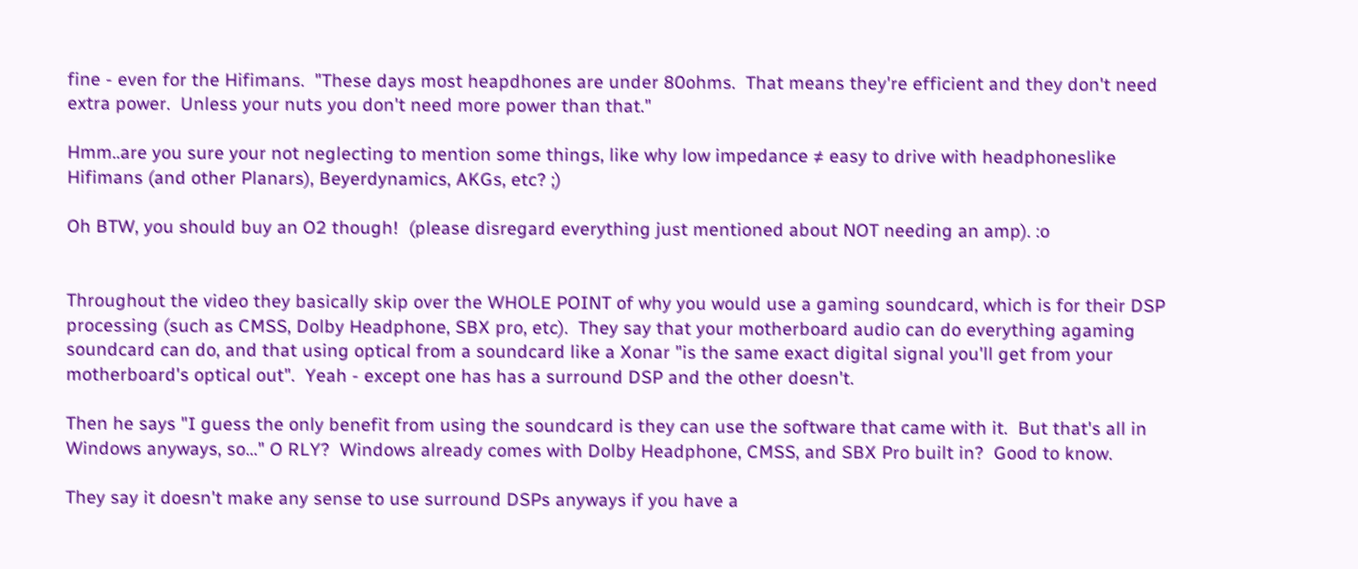fine - even for the Hifimans.  "These days most heapdhones are under 80ohms.  That means they're efficient and they don't need extra power.  Unless your nuts you don't need more power than that."

Hmm..are you sure your not neglecting to mention some things, like why low impedance ≠ easy to drive with headphoneslike Hifimans (and other Planars), Beyerdynamics, AKGs, etc? ;)

Oh BTW, you should buy an O2 though!  (please disregard everything just mentioned about NOT needing an amp). :o


Throughout the video they basically skip over the WHOLE POINT of why you would use a gaming soundcard, which is for their DSP processing (such as CMSS, Dolby Headphone, SBX pro, etc).  They say that your motherboard audio can do everything agaming soundcard can do, and that using optical from a soundcard like a Xonar "is the same exact digital signal you'll get from your motherboard's optical out".  Yeah - except one has has a surround DSP and the other doesn't.

Then he says "I guess the only benefit from using the soundcard is they can use the software that came with it.  But that's all in Windows anyways, so..." O RLY?  Windows already comes with Dolby Headphone, CMSS, and SBX Pro built in?  Good to know.

They say it doesn't make any sense to use surround DSPs anyways if you have a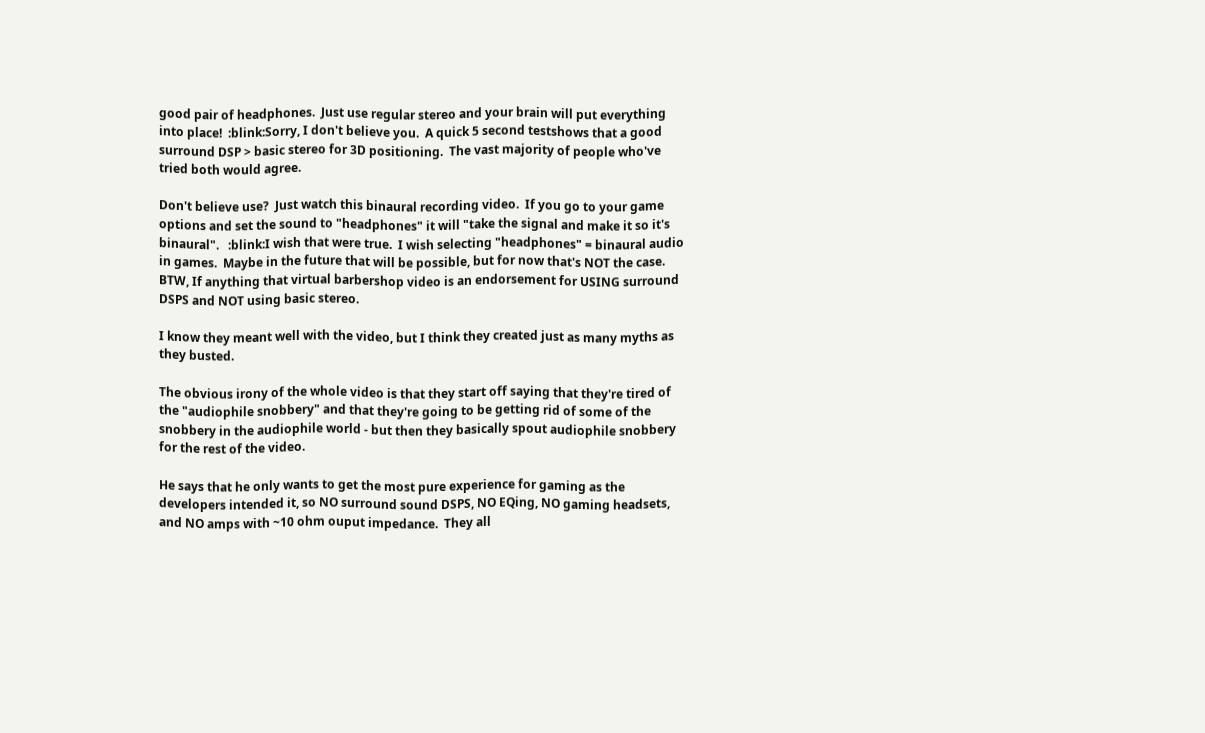good pair of headphones.  Just use regular stereo and your brain will put everything into place!  :blink:Sorry, I don't believe you.  A quick 5 second testshows that a good surround DSP > basic stereo for 3D positioning.  The vast majority of people who've tried both would agree.

Don't believe use?  Just watch this binaural recording video.  If you go to your game options and set the sound to "headphones" it will "take the signal and make it so it's binaural".   :blink:I wish that were true.  I wish selecting "headphones" = binaural audio in games.  Maybe in the future that will be possible, but for now that's NOT the case.  BTW, If anything that virtual barbershop video is an endorsement for USING surround DSPS and NOT using basic stereo.

I know they meant well with the video, but I think they created just as many myths as they busted.

The obvious irony of the whole video is that they start off saying that they're tired of the "audiophile snobbery" and that they're going to be getting rid of some of the snobbery in the audiophile world - but then they basically spout audiophile snobbery for the rest of the video.

He says that he only wants to get the most pure experience for gaming as the developers intended it, so NO surround sound DSPS, NO EQing, NO gaming headsets, and NO amps with ~10 ohm ouput impedance.  They all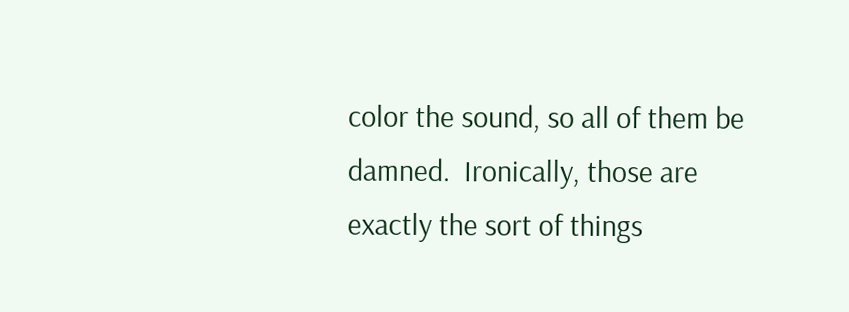color the sound, so all of them be damned.  Ironically, those are exactly the sort of things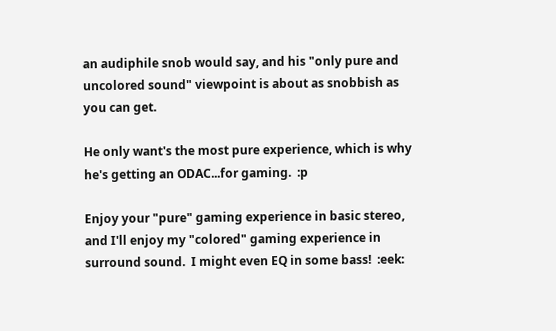an audiphile snob would say, and his "only pure and uncolored sound" viewpoint is about as snobbish as you can get.

He only want's the most pure experience, which is why he's getting an ODAC...for gaming.  :p

Enjoy your "pure" gaming experience in basic stereo, and I'll enjoy my "colored" gaming experience in surround sound.  I might even EQ in some bass!  :eek: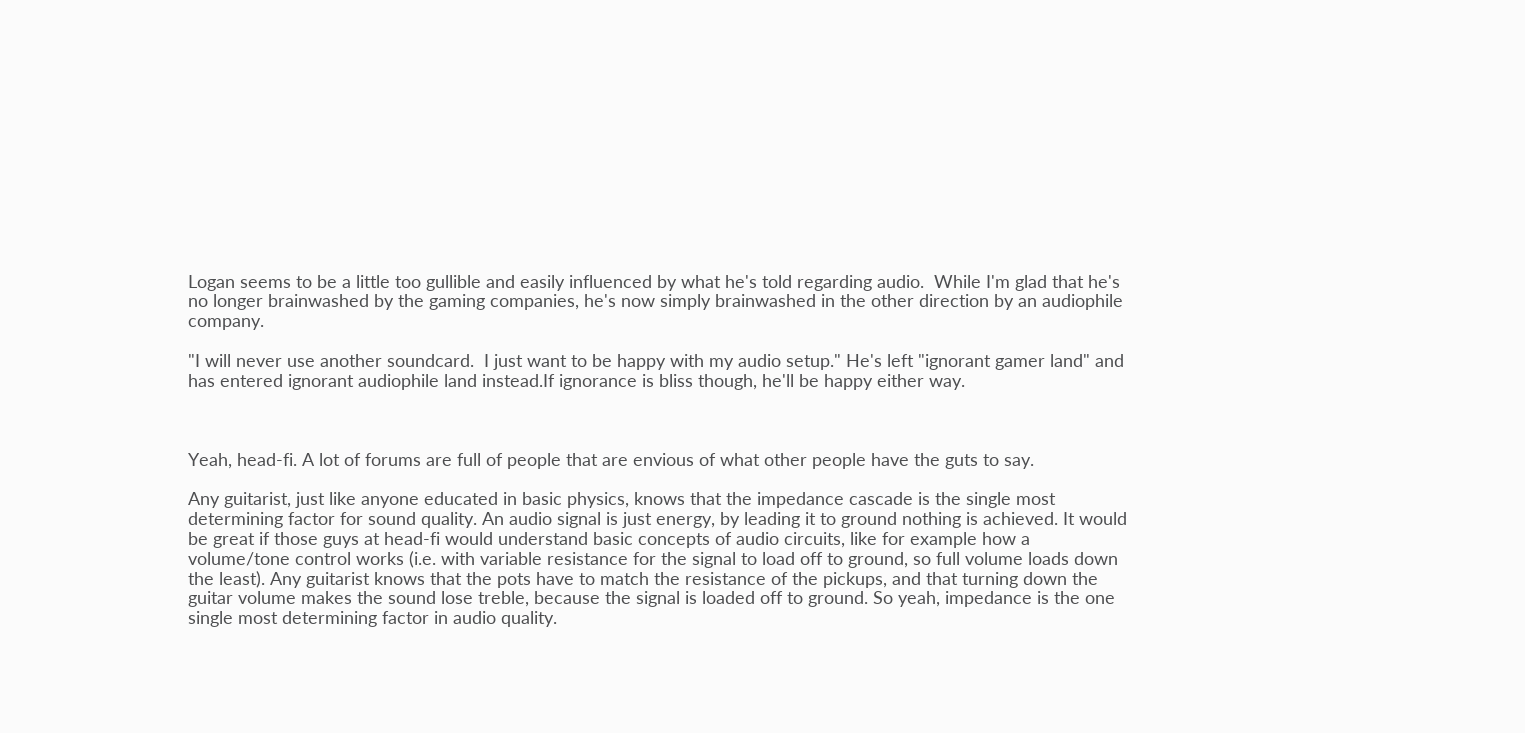Logan seems to be a little too gullible and easily influenced by what he's told regarding audio.  While I'm glad that he's no longer brainwashed by the gaming companies, he's now simply brainwashed in the other direction by an audiophile company.

"I will never use another soundcard.  I just want to be happy with my audio setup." He's left "ignorant gamer land" and has entered ignorant audiophile land instead.If ignorance is bliss though, he'll be happy either way.



Yeah, head-fi. A lot of forums are full of people that are envious of what other people have the guts to say.

Any guitarist, just like anyone educated in basic physics, knows that the impedance cascade is the single most determining factor for sound quality. An audio signal is just energy, by leading it to ground nothing is achieved. It would be great if those guys at head-fi would understand basic concepts of audio circuits, like for example how a volume/tone control works (i.e. with variable resistance for the signal to load off to ground, so full volume loads down the least). Any guitarist knows that the pots have to match the resistance of the pickups, and that turning down the guitar volume makes the sound lose treble, because the signal is loaded off to ground. So yeah, impedance is the one single most determining factor in audio quality.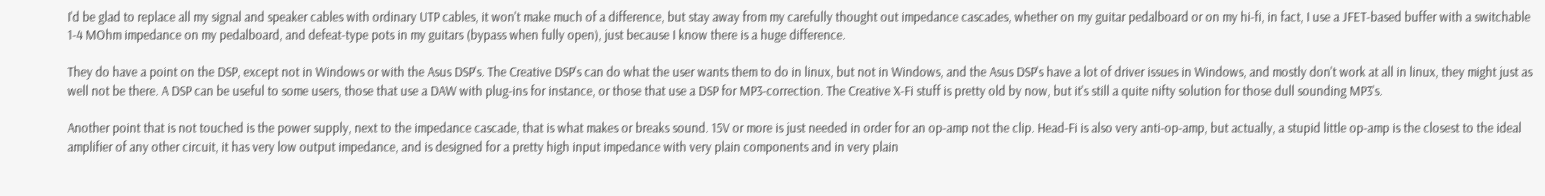I'd be glad to replace all my signal and speaker cables with ordinary UTP cables, it won't make much of a difference, but stay away from my carefully thought out impedance cascades, whether on my guitar pedalboard or on my hi-fi, in fact, I use a JFET-based buffer with a switchable 1-4 MOhm impedance on my pedalboard, and defeat-type pots in my guitars (bypass when fully open), just because I know there is a huge difference.

They do have a point on the DSP, except not in Windows or with the Asus DSP's. The Creative DSP's can do what the user wants them to do in linux, but not in Windows, and the Asus DSP's have a lot of driver issues in Windows, and mostly don't work at all in linux, they might just as well not be there. A DSP can be useful to some users, those that use a DAW with plug-ins for instance, or those that use a DSP for MP3-correction. The Creative X-Fi stuff is pretty old by now, but it's still a quite nifty solution for those dull sounding MP3's.

Another point that is not touched is the power supply, next to the impedance cascade, that is what makes or breaks sound. 15V or more is just needed in order for an op-amp not the clip. Head-Fi is also very anti-op-amp, but actually, a stupid little op-amp is the closest to the ideal amplifier of any other circuit, it has very low output impedance, and is designed for a pretty high input impedance with very plain components and in very plain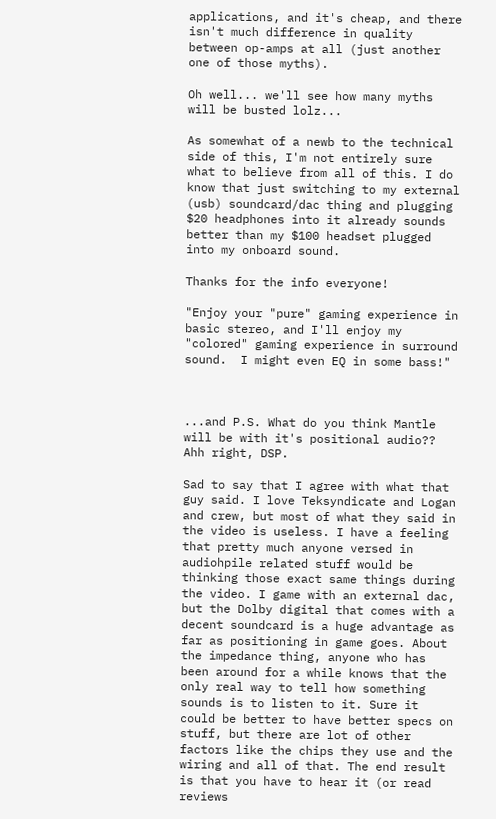applications, and it's cheap, and there isn't much difference in quality between op-amps at all (just another one of those myths).

Oh well... we'll see how many myths will be busted lolz...

As somewhat of a newb to the technical side of this, I'm not entirely sure what to believe from all of this. I do know that just switching to my external (usb) soundcard/dac thing and plugging $20 headphones into it already sounds better than my $100 headset plugged into my onboard sound.

Thanks for the info everyone!

"Enjoy your "pure" gaming experience in basic stereo, and I'll enjoy my "colored" gaming experience in surround sound.  I might even EQ in some bass!"



...and P.S. What do you think Mantle will be with it's positional audio?? Ahh right, DSP.

Sad to say that I agree with what that guy said. I love Teksyndicate and Logan and crew, but most of what they said in the video is useless. I have a feeling that pretty much anyone versed in audiohpile related stuff would be thinking those exact same things during the video. I game with an external dac, but the Dolby digital that comes with a decent soundcard is a huge advantage as far as positioning in game goes. About the impedance thing, anyone who has been around for a while knows that the only real way to tell how something sounds is to listen to it. Sure it could be better to have better specs on stuff, but there are lot of other factors like the chips they use and the wiring and all of that. The end result is that you have to hear it (or read reviews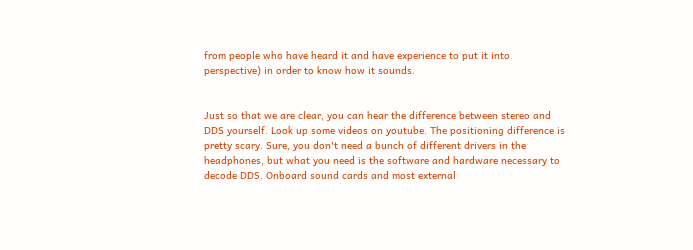from people who have heard it and have experience to put it into perspective) in order to know how it sounds.


Just so that we are clear, you can hear the difference between stereo and DDS yourself. Look up some videos on youtube. The positioning difference is pretty scary. Sure, you don't need a bunch of different drivers in the headphones, but what you need is the software and hardware necessary to decode DDS. Onboard sound cards and most external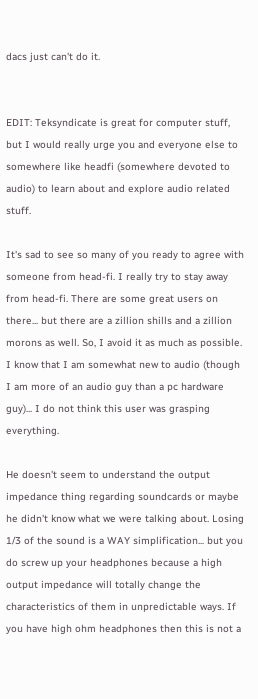dacs just can't do it.


EDIT: Teksyndicate is great for computer stuff, but I would really urge you and everyone else to somewhere like headfi (somewhere devoted to audio) to learn about and explore audio related stuff.

It's sad to see so many of you ready to agree with someone from head-fi. I really try to stay away from head-fi. There are some great users on there... but there are a zillion shills and a zillion morons as well. So, I avoid it as much as possible. I know that I am somewhat new to audio (though I am more of an audio guy than a pc hardware guy)... I do not think this user was grasping everything.

He doesn't seem to understand the output impedance thing regarding soundcards or maybe he didn't know what we were talking about. Losing 1/3 of the sound is a WAY simplification... but you do screw up your headphones because a high output impedance will totally change the characteristics of them in unpredictable ways. If you have high ohm headphones then this is not a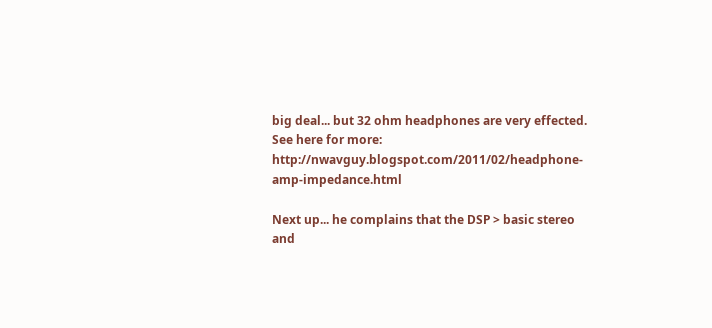big deal... but 32 ohm headphones are very effected. See here for more: http://nwavguy.blogspot.com/2011/02/headphone-amp-impedance.html

Next up... he complains that the DSP > basic stereo and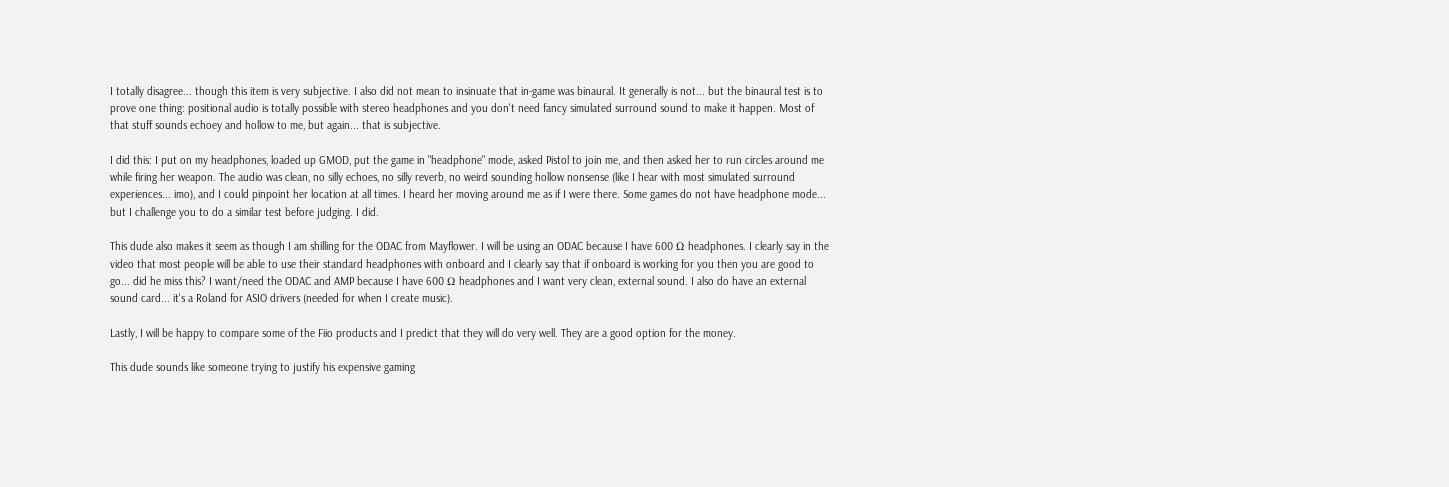I totally disagree... though this item is very subjective. I also did not mean to insinuate that in-game was binaural. It generally is not... but the binaural test is to prove one thing: positional audio is totally possible with stereo headphones and you don't need fancy simulated surround sound to make it happen. Most of that stuff sounds echoey and hollow to me, but again... that is subjective.

I did this: I put on my headphones, loaded up GMOD, put the game in "headphone" mode, asked Pistol to join me, and then asked her to run circles around me while firing her weapon. The audio was clean, no silly echoes, no silly reverb, no weird sounding hollow nonsense (like I hear with most simulated surround experiences... imo), and I could pinpoint her location at all times. I heard her moving around me as if I were there. Some games do not have headphone mode... but I challenge you to do a similar test before judging. I did.

This dude also makes it seem as though I am shilling for the ODAC from Mayflower. I will be using an ODAC because I have 600 Ω headphones. I clearly say in the video that most people will be able to use their standard headphones with onboard and I clearly say that if onboard is working for you then you are good to go... did he miss this? I want/need the ODAC and AMP because I have 600 Ω headphones and I want very clean, external sound. I also do have an external sound card... it's a Roland for ASIO drivers (needed for when I create music).

Lastly, I will be happy to compare some of the Fiio products and I predict that they will do very well. They are a good option for the money.

This dude sounds like someone trying to justify his expensive gaming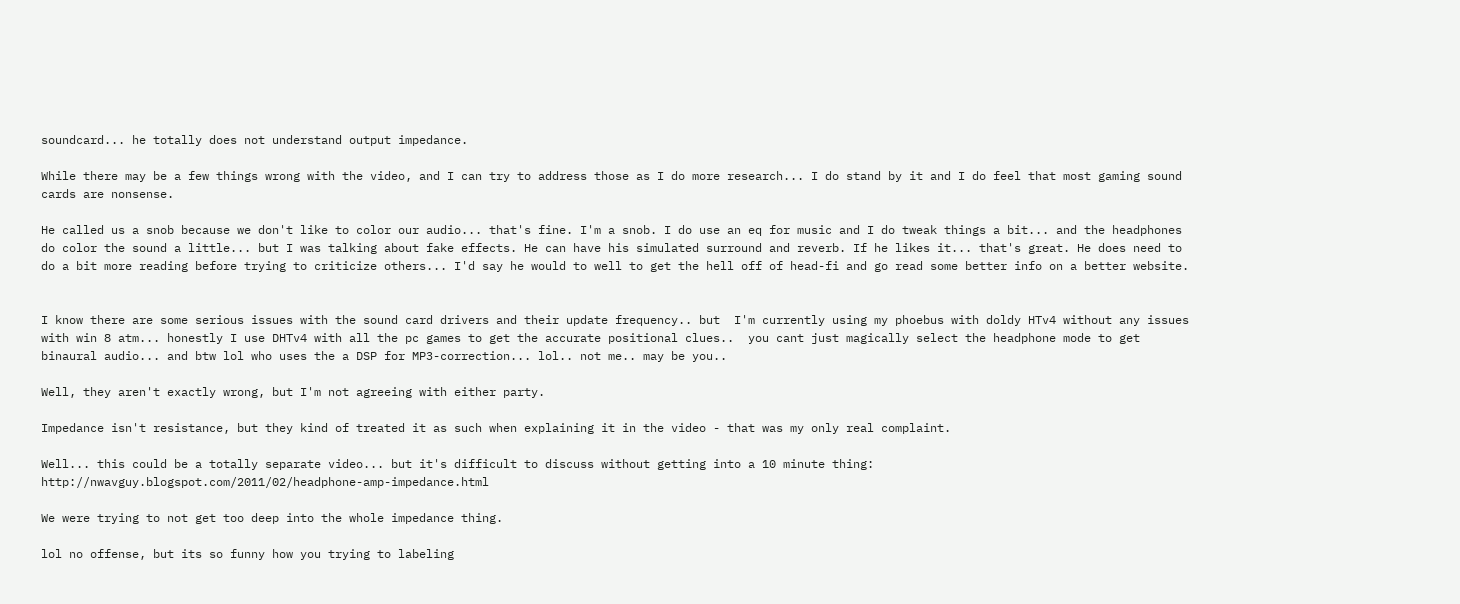soundcard... he totally does not understand output impedance.

While there may be a few things wrong with the video, and I can try to address those as I do more research... I do stand by it and I do feel that most gaming sound cards are nonsense.

He called us a snob because we don't like to color our audio... that's fine. I'm a snob. I do use an eq for music and I do tweak things a bit... and the headphones do color the sound a little... but I was talking about fake effects. He can have his simulated surround and reverb. If he likes it... that's great. He does need to do a bit more reading before trying to criticize others... I'd say he would to well to get the hell off of head-fi and go read some better info on a better website.


I know there are some serious issues with the sound card drivers and their update frequency.. but  I'm currently using my phoebus with doldy HTv4 without any issues with win 8 atm... honestly I use DHTv4 with all the pc games to get the accurate positional clues..  you cant just magically select the headphone mode to get binaural audio... and btw lol who uses the a DSP for MP3-correction... lol.. not me.. may be you..

Well, they aren't exactly wrong, but I'm not agreeing with either party.

Impedance isn't resistance, but they kind of treated it as such when explaining it in the video - that was my only real complaint.

Well... this could be a totally separate video... but it's difficult to discuss without getting into a 10 minute thing: http://nwavguy.blogspot.com/2011/02/headphone-amp-impedance.html

We were trying to not get too deep into the whole impedance thing.

lol no offense, but its so funny how you trying to labeling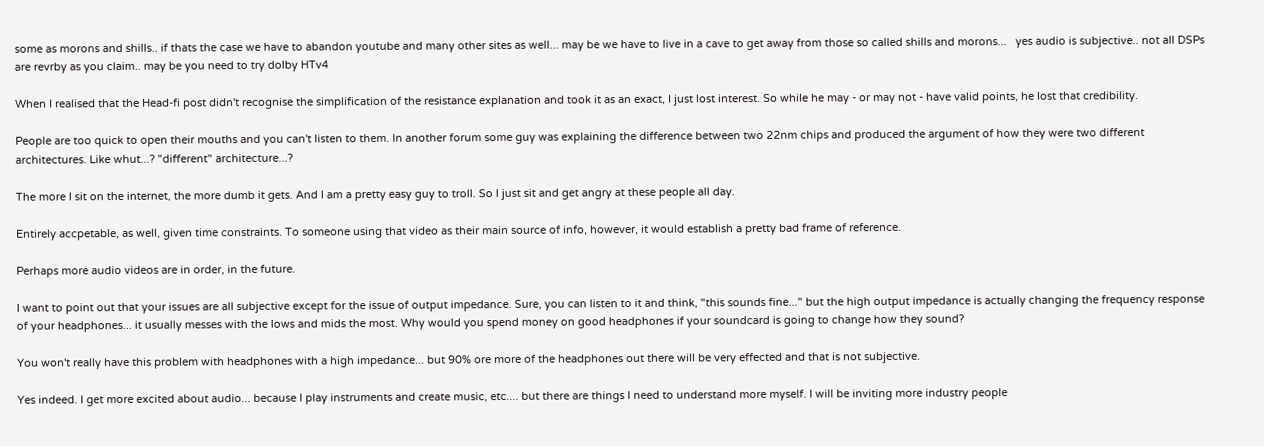some as morons and shills.. if thats the case we have to abandon youtube and many other sites as well... may be we have to live in a cave to get away from those so called shills and morons...   yes audio is subjective.. not all DSPs are revrby as you claim.. may be you need to try dolby HTv4

When I realised that the Head-fi post didn't recognise the simplification of the resistance explanation and took it as an exact, I just lost interest. So while he may - or may not - have valid points, he lost that credibility.

People are too quick to open their mouths and you can't listen to them. In another forum some guy was explaining the difference between two 22nm chips and produced the argument of how they were two different architectures. Like whut...? "different" architecture...?

The more I sit on the internet, the more dumb it gets. And I am a pretty easy guy to troll. So I just sit and get angry at these people all day.

Entirely accpetable, as well, given time constraints. To someone using that video as their main source of info, however, it would establish a pretty bad frame of reference.

Perhaps more audio videos are in order, in the future.

I want to point out that your issues are all subjective except for the issue of output impedance. Sure, you can listen to it and think, "this sounds fine..." but the high output impedance is actually changing the frequency response of your headphones... it usually messes with the lows and mids the most. Why would you spend money on good headphones if your soundcard is going to change how they sound?

You won't really have this problem with headphones with a high impedance... but 90% ore more of the headphones out there will be very effected and that is not subjective.

Yes indeed. I get more excited about audio... because I play instruments and create music, etc.... but there are things I need to understand more myself. I will be inviting more industry people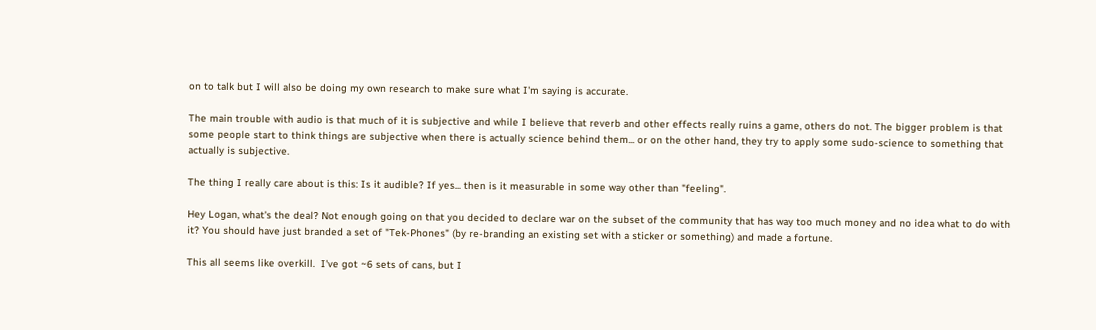on to talk but I will also be doing my own research to make sure what I'm saying is accurate.

The main trouble with audio is that much of it is subjective and while I believe that reverb and other effects really ruins a game, others do not. The bigger problem is that some people start to think things are subjective when there is actually science behind them... or on the other hand, they try to apply some sudo-science to something that actually is subjective.

The thing I really care about is this: Is it audible? If yes... then is it measurable in some way other than "feeling".

Hey Logan, what's the deal? Not enough going on that you decided to declare war on the subset of the community that has way too much money and no idea what to do with it? You should have just branded a set of "Tek-Phones" (by re-branding an existing set with a sticker or something) and made a fortune.

This all seems like overkill.  I've got ~6 sets of cans, but I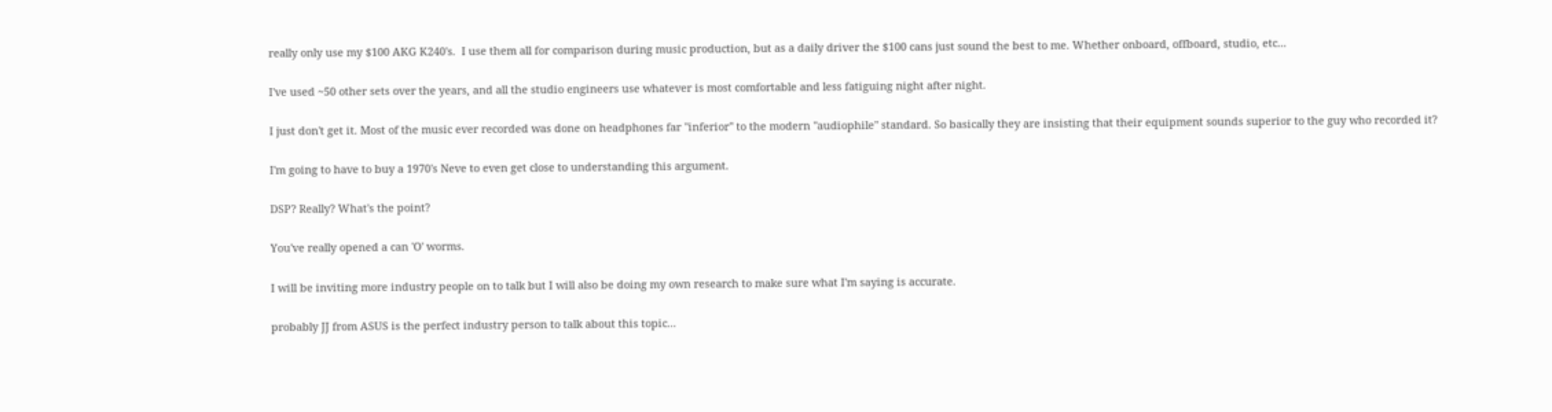really only use my $100 AKG K240's.  I use them all for comparison during music production, but as a daily driver the $100 cans just sound the best to me. Whether onboard, offboard, studio, etc...

I've used ~50 other sets over the years, and all the studio engineers use whatever is most comfortable and less fatiguing night after night.

I just don't get it. Most of the music ever recorded was done on headphones far "inferior" to the modern "audiophile" standard. So basically they are insisting that their equipment sounds superior to the guy who recorded it?

I'm going to have to buy a 1970's Neve to even get close to understanding this argument.

DSP? Really? What's the point?

You've really opened a can 'O' worms.

I will be inviting more industry people on to talk but I will also be doing my own research to make sure what I'm saying is accurate.

probably JJ from ASUS is the perfect industry person to talk about this topic...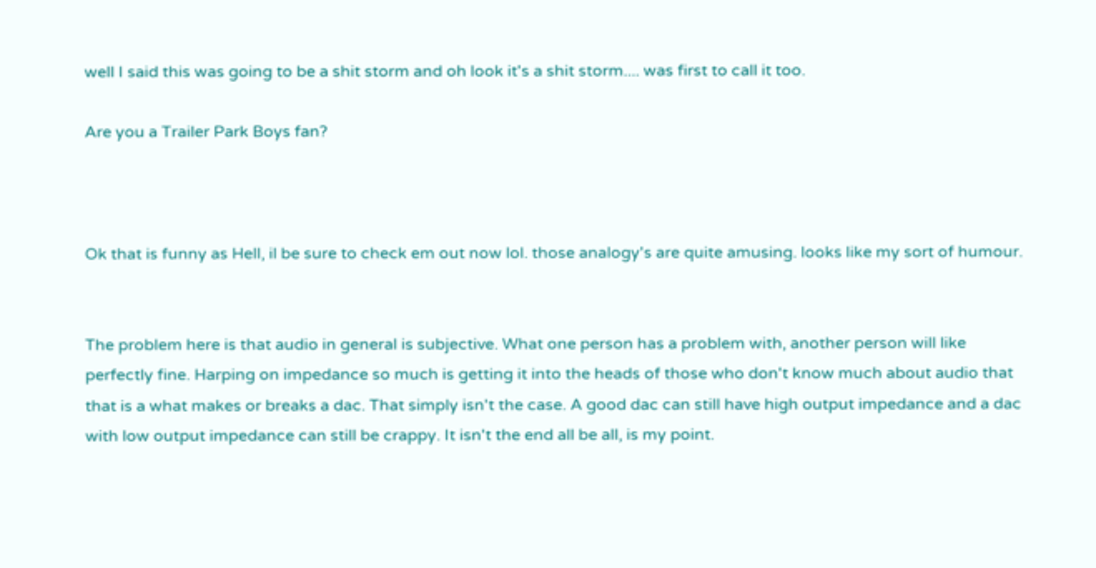well I said this was going to be a shit storm and oh look it's a shit storm.... was first to call it too.

Are you a Trailer Park Boys fan?



Ok that is funny as Hell, il be sure to check em out now lol. those analogy's are quite amusing. looks like my sort of humour.


The problem here is that audio in general is subjective. What one person has a problem with, another person will like perfectly fine. Harping on impedance so much is getting it into the heads of those who don't know much about audio that that is a what makes or breaks a dac. That simply isn't the case. A good dac can still have high output impedance and a dac with low output impedance can still be crappy. It isn't the end all be all, is my point.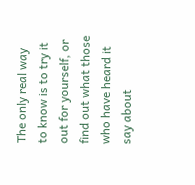The only real way to know is to try it out for yourself, or find out what those who have heard it say about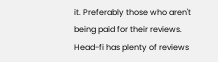it. Preferably those who aren't being paid for their reviews. Head-fi has plenty of reviews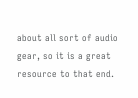about all sort of audio gear, so it is a great resource to that end.